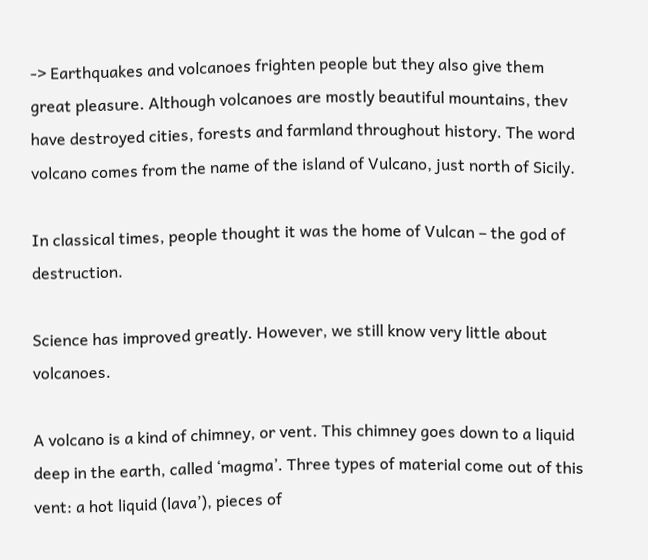-> Earthquakes and volcanoes frighten people but they also give them great pleasure. Although volcanoes are mostly beautiful mountains, thev have destroyed cities, forests and farmland throughout history. The word volcano comes from the name of the island of Vulcano, just north of Sicily.

In classical times, people thought it was the home of Vulcan – the god of destruction.

Science has improved greatly. However, we still know very little about volcanoes.

A volcano is a kind of chimney, or vent. This chimney goes down to a liquid deep in the earth, called ‘magma’. Three types of material come out of this vent: a hot liquid (lava’), pieces of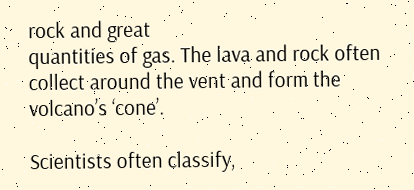rock and great
quantities of gas. The lava and rock often collect around the vent and form the volcano’s ‘cone’.

Scientists often classify,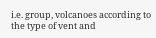i.e. group, volcanoes according to the type of vent and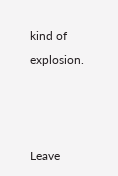kind of explosion.



Leave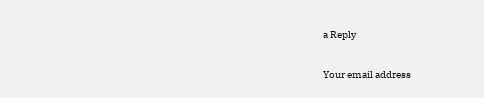a Reply

Your email address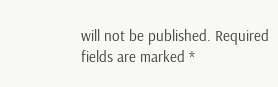will not be published. Required fields are marked *